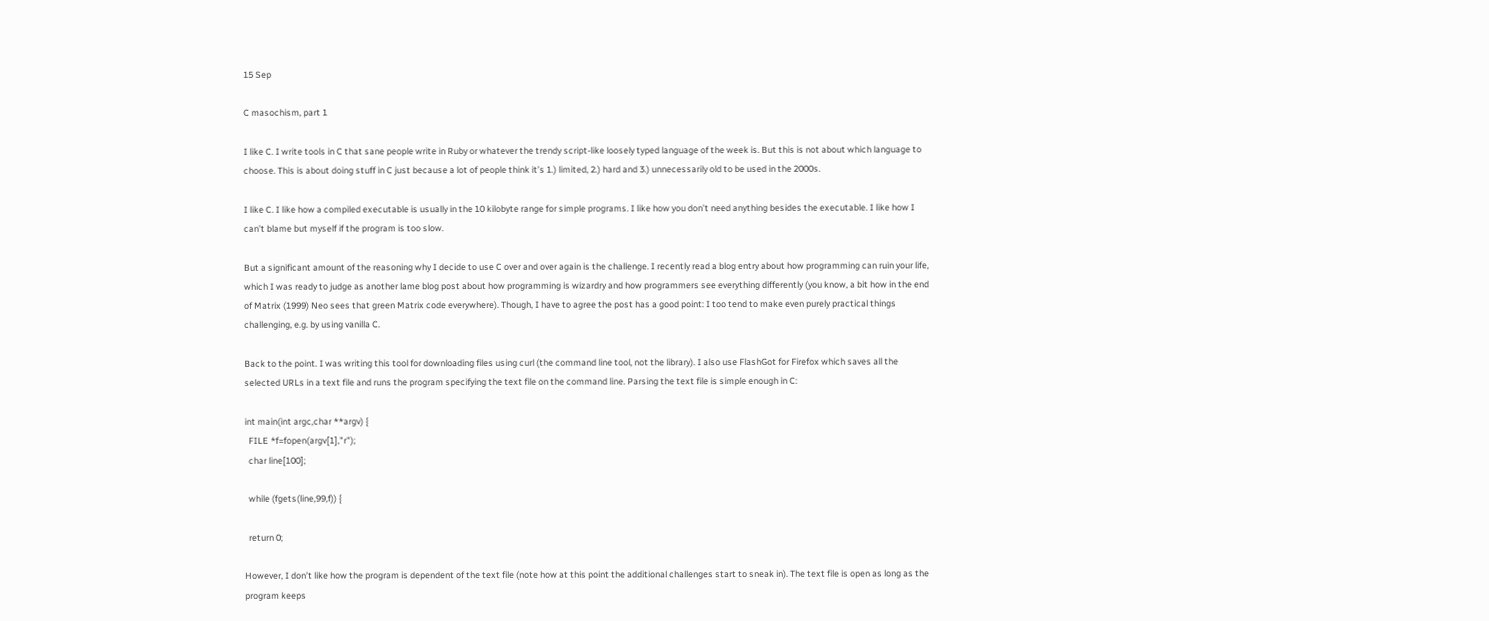15 Sep

C masochism, part 1

I like C. I write tools in C that sane people write in Ruby or whatever the trendy script-like loosely typed language of the week is. But this is not about which language to choose. This is about doing stuff in C just because a lot of people think it’s 1.) limited, 2.) hard and 3.) unnecessarily old to be used in the 2000s.

I like C. I like how a compiled executable is usually in the 10 kilobyte range for simple programs. I like how you don’t need anything besides the executable. I like how I can’t blame but myself if the program is too slow.

But a significant amount of the reasoning why I decide to use C over and over again is the challenge. I recently read a blog entry about how programming can ruin your life, which I was ready to judge as another lame blog post about how programming is wizardry and how programmers see everything differently (you know, a bit how in the end of Matrix (1999) Neo sees that green Matrix code everywhere). Though, I have to agree the post has a good point: I too tend to make even purely practical things challenging, e.g. by using vanilla C.

Back to the point. I was writing this tool for downloading files using curl (the command line tool, not the library). I also use FlashGot for Firefox which saves all the selected URLs in a text file and runs the program specifying the text file on the command line. Parsing the text file is simple enough in C:

int main(int argc,char **argv) {
  FILE *f=fopen(argv[1],"r");
  char line[100];

  while (fgets(line,99,f)) {

  return 0;

However, I don’t like how the program is dependent of the text file (note how at this point the additional challenges start to sneak in). The text file is open as long as the program keeps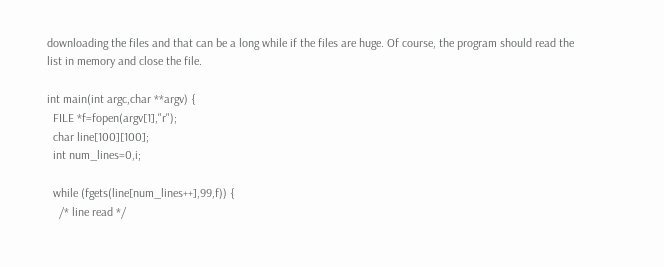downloading the files and that can be a long while if the files are huge. Of course, the program should read the list in memory and close the file.

int main(int argc,char **argv) {
  FILE *f=fopen(argv[1],"r");
  char line[100][100];
  int num_lines=0,i;

  while (fgets(line[num_lines++],99,f)) {
    /* line read */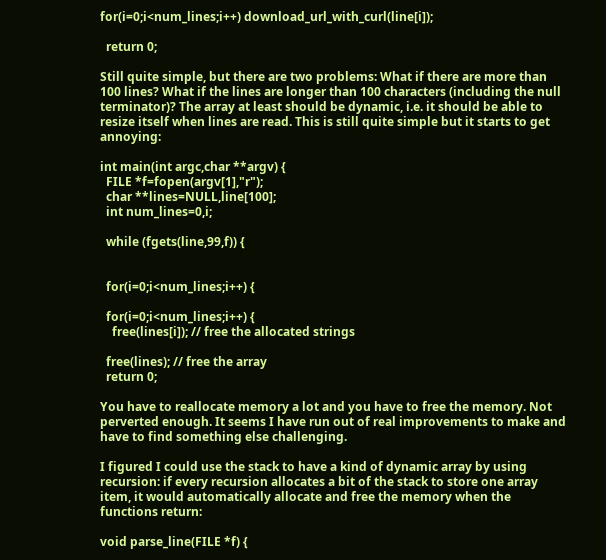for(i=0;i<num_lines;i++) download_url_with_curl(line[i]);

  return 0;

Still quite simple, but there are two problems: What if there are more than 100 lines? What if the lines are longer than 100 characters (including the null terminator)? The array at least should be dynamic, i.e. it should be able to resize itself when lines are read. This is still quite simple but it starts to get annoying:

int main(int argc,char **argv) {
  FILE *f=fopen(argv[1],"r");
  char **lines=NULL,line[100];
  int num_lines=0,i;

  while (fgets(line,99,f)) {


  for(i=0;i<num_lines;i++) {

  for(i=0;i<num_lines;i++) {
    free(lines[i]); // free the allocated strings

  free(lines); // free the array
  return 0;

You have to reallocate memory a lot and you have to free the memory. Not perverted enough. It seems I have run out of real improvements to make and have to find something else challenging.

I figured I could use the stack to have a kind of dynamic array by using recursion: if every recursion allocates a bit of the stack to store one array item, it would automatically allocate and free the memory when the functions return:

void parse_line(FILE *f) {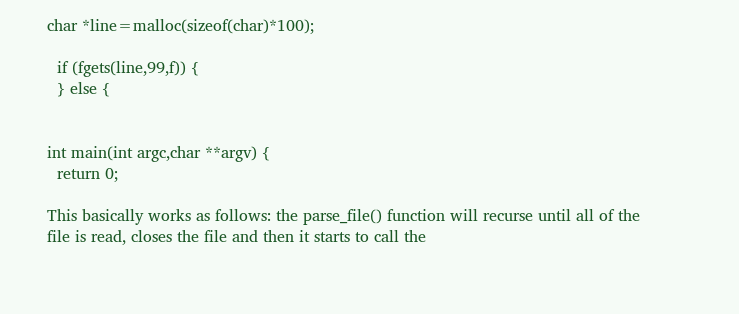char *line=malloc(sizeof(char)*100);

  if (fgets(line,99,f)) {
  } else {


int main(int argc,char **argv) {
  return 0;

This basically works as follows: the parse_file() function will recurse until all of the file is read, closes the file and then it starts to call the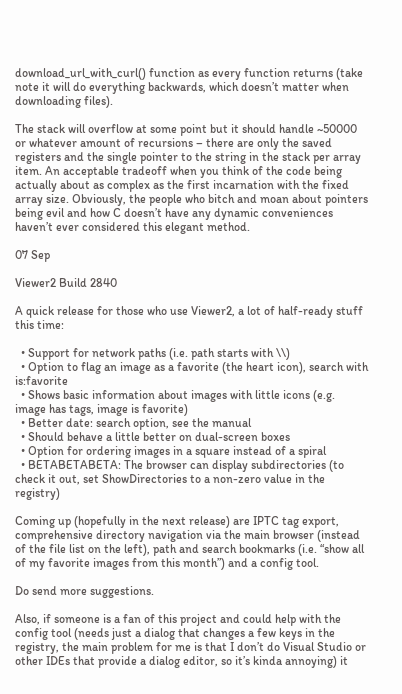download_url_with_curl() function as every function returns (take note it will do everything backwards, which doesn’t matter when downloading files).

The stack will overflow at some point but it should handle ~50000 or whatever amount of recursions – there are only the saved registers and the single pointer to the string in the stack per array item. An acceptable tradeoff when you think of the code being actually about as complex as the first incarnation with the fixed array size. Obviously, the people who bitch and moan about pointers being evil and how C doesn’t have any dynamic conveniences haven’t ever considered this elegant method.

07 Sep

Viewer2 Build 2840

A quick release for those who use Viewer2, a lot of half-ready stuff this time:

  • Support for network paths (i.e. path starts with \\)
  • Option to flag an image as a favorite (the heart icon), search with is:favorite
  • Shows basic information about images with little icons (e.g. image has tags, image is favorite)
  • Better date: search option, see the manual
  • Should behave a little better on dual-screen boxes
  • Option for ordering images in a square instead of a spiral
  • BETABETABETA: The browser can display subdirectories (to check it out, set ShowDirectories to a non-zero value in the registry)

Coming up (hopefully in the next release) are IPTC tag export, comprehensive directory navigation via the main browser (instead of the file list on the left), path and search bookmarks (i.e. “show all of my favorite images from this month”) and a config tool.

Do send more suggestions.

Also, if someone is a fan of this project and could help with the config tool (needs just a dialog that changes a few keys in the registry, the main problem for me is that I don’t do Visual Studio or other IDEs that provide a dialog editor, so it’s kinda annoying) it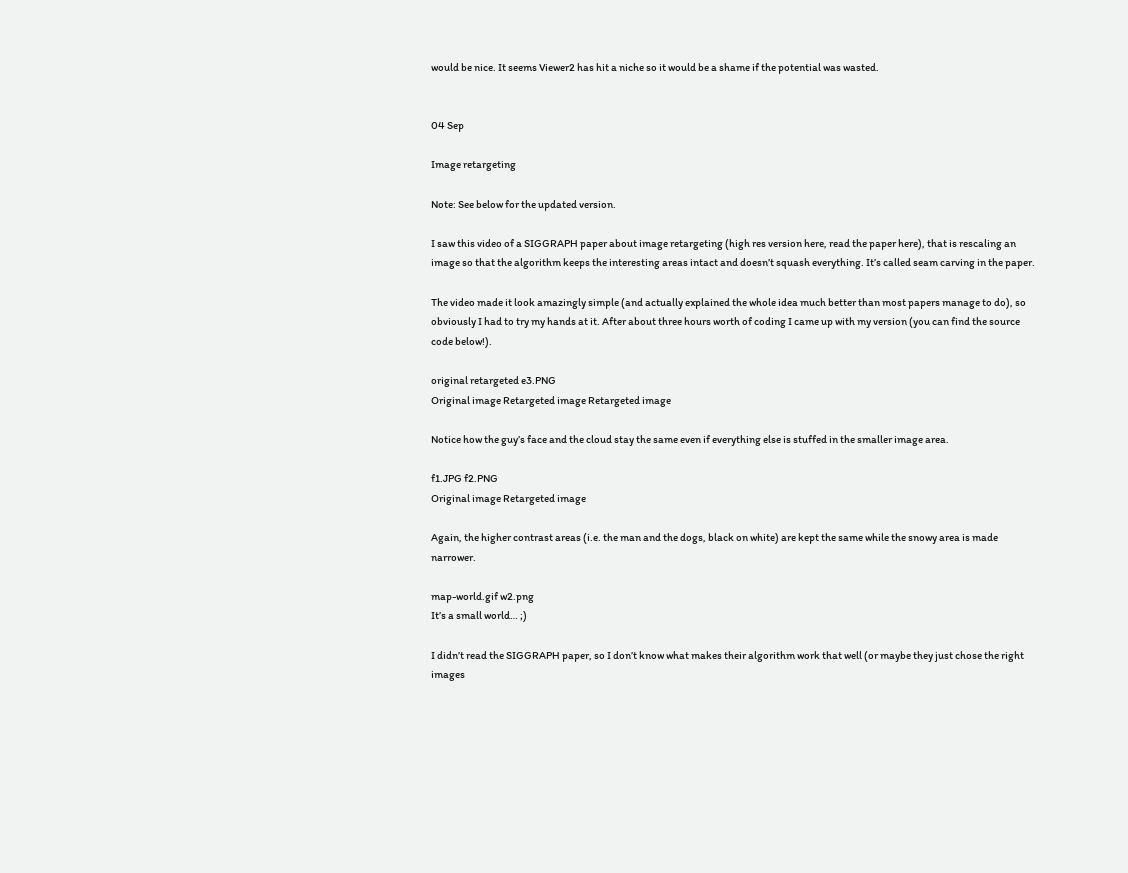would be nice. It seems Viewer2 has hit a niche so it would be a shame if the potential was wasted.


04 Sep

Image retargeting

Note: See below for the updated version.

I saw this video of a SIGGRAPH paper about image retargeting (high res version here, read the paper here), that is rescaling an image so that the algorithm keeps the interesting areas intact and doesn’t squash everything. It’s called seam carving in the paper.

The video made it look amazingly simple (and actually explained the whole idea much better than most papers manage to do), so obviously I had to try my hands at it. After about three hours worth of coding I came up with my version (you can find the source code below!).

original retargeted e3.PNG
Original image Retargeted image Retargeted image

Notice how the guy’s face and the cloud stay the same even if everything else is stuffed in the smaller image area.

f1.JPG f2.PNG
Original image Retargeted image

Again, the higher contrast areas (i.e. the man and the dogs, black on white) are kept the same while the snowy area is made narrower.

map-world.gif w2.png
It’s a small world… ;)

I didn’t read the SIGGRAPH paper, so I don’t know what makes their algorithm work that well (or maybe they just chose the right images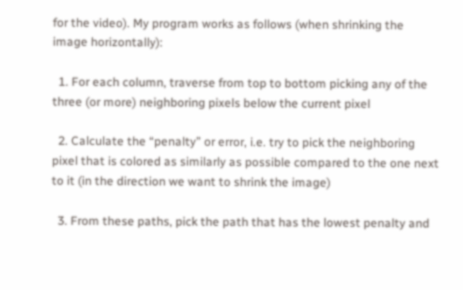for the video). My program works as follows (when shrinking the image horizontally):

  1. For each column, traverse from top to bottom picking any of the three (or more) neighboring pixels below the current pixel

  2. Calculate the “penalty” or error, i.e. try to pick the neighboring pixel that is colored as similarly as possible compared to the one next to it (in the direction we want to shrink the image)

  3. From these paths, pick the path that has the lowest penalty and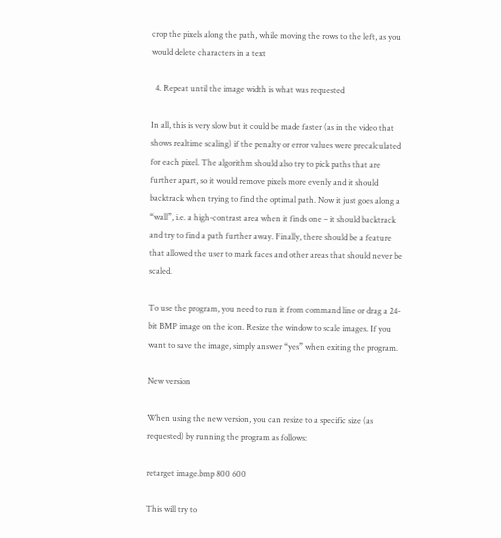crop the pixels along the path, while moving the rows to the left, as you would delete characters in a text

  4. Repeat until the image width is what was requested

In all, this is very slow but it could be made faster (as in the video that shows realtime scaling) if the penalty or error values were precalculated for each pixel. The algorithm should also try to pick paths that are further apart, so it would remove pixels more evenly and it should backtrack when trying to find the optimal path. Now it just goes along a “wall”, i.e. a high-contrast area when it finds one – it should backtrack and try to find a path further away. Finally, there should be a feature that allowed the user to mark faces and other areas that should never be scaled.

To use the program, you need to run it from command line or drag a 24-bit BMP image on the icon. Resize the window to scale images. If you want to save the image, simply answer “yes” when exiting the program.

New version

When using the new version, you can resize to a specific size (as requested) by running the program as follows:

retarget image.bmp 800 600

This will try to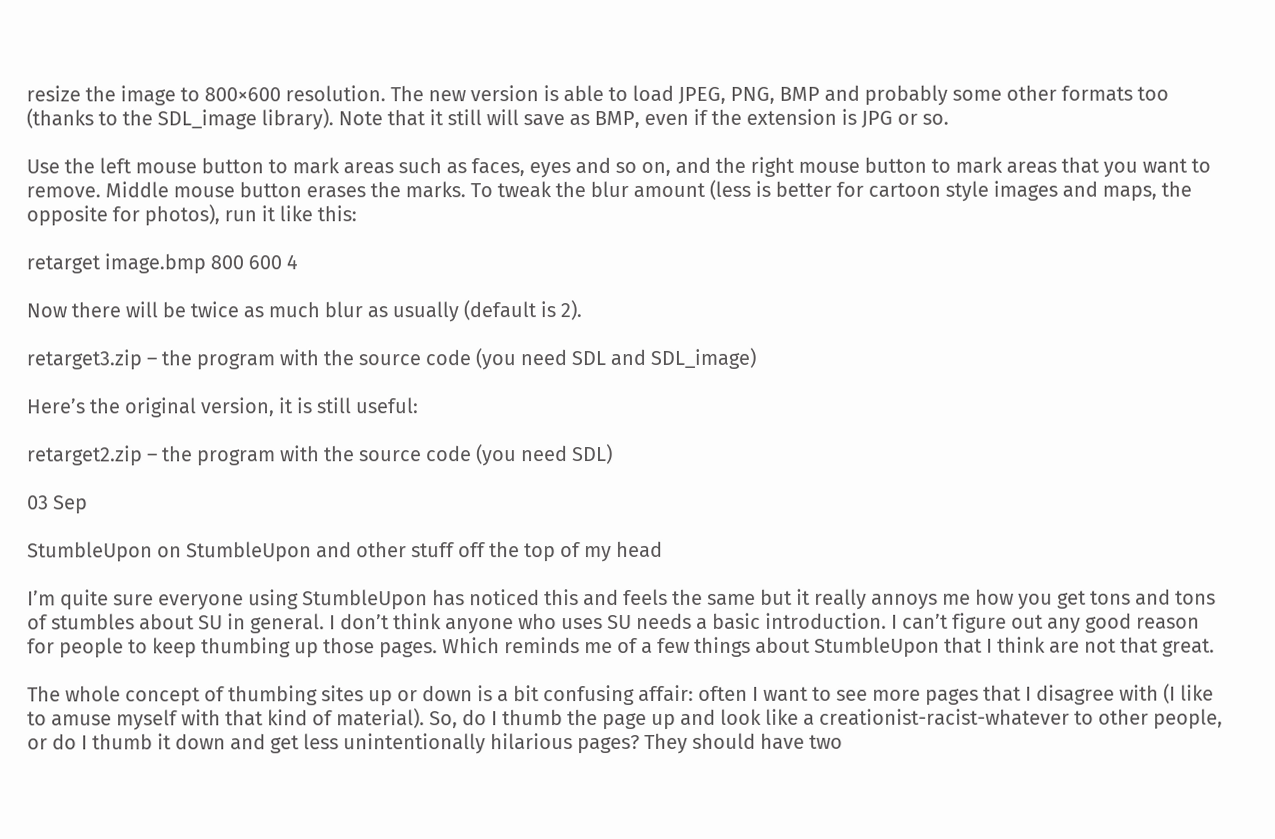resize the image to 800×600 resolution. The new version is able to load JPEG, PNG, BMP and probably some other formats too (thanks to the SDL_image library). Note that it still will save as BMP, even if the extension is JPG or so.

Use the left mouse button to mark areas such as faces, eyes and so on, and the right mouse button to mark areas that you want to remove. Middle mouse button erases the marks. To tweak the blur amount (less is better for cartoon style images and maps, the opposite for photos), run it like this:

retarget image.bmp 800 600 4

Now there will be twice as much blur as usually (default is 2).

retarget3.zip – the program with the source code (you need SDL and SDL_image)

Here’s the original version, it is still useful:

retarget2.zip – the program with the source code (you need SDL)

03 Sep

StumbleUpon on StumbleUpon and other stuff off the top of my head

I’m quite sure everyone using StumbleUpon has noticed this and feels the same but it really annoys me how you get tons and tons of stumbles about SU in general. I don’t think anyone who uses SU needs a basic introduction. I can’t figure out any good reason for people to keep thumbing up those pages. Which reminds me of a few things about StumbleUpon that I think are not that great.

The whole concept of thumbing sites up or down is a bit confusing affair: often I want to see more pages that I disagree with (I like to amuse myself with that kind of material). So, do I thumb the page up and look like a creationist-racist-whatever to other people, or do I thumb it down and get less unintentionally hilarious pages? They should have two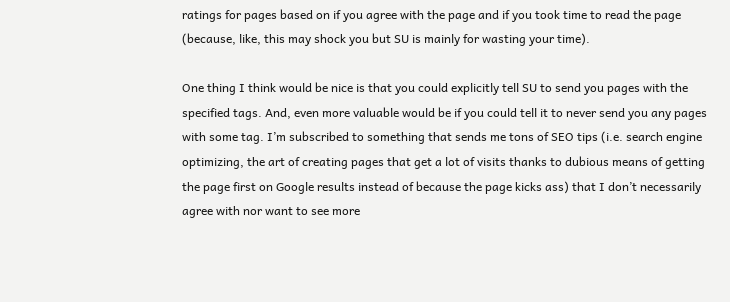ratings for pages based on if you agree with the page and if you took time to read the page (because, like, this may shock you but SU is mainly for wasting your time).

One thing I think would be nice is that you could explicitly tell SU to send you pages with the specified tags. And, even more valuable would be if you could tell it to never send you any pages with some tag. I’m subscribed to something that sends me tons of SEO tips (i.e. search engine optimizing, the art of creating pages that get a lot of visits thanks to dubious means of getting the page first on Google results instead of because the page kicks ass) that I don’t necessarily agree with nor want to see more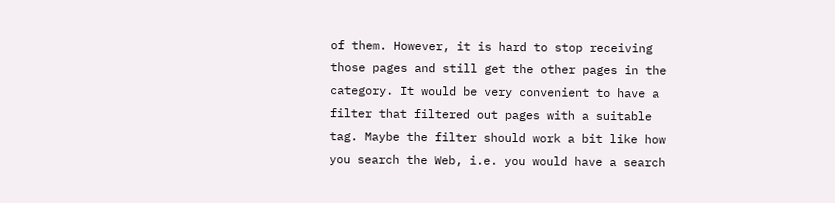of them. However, it is hard to stop receiving those pages and still get the other pages in the category. It would be very convenient to have a filter that filtered out pages with a suitable tag. Maybe the filter should work a bit like how you search the Web, i.e. you would have a search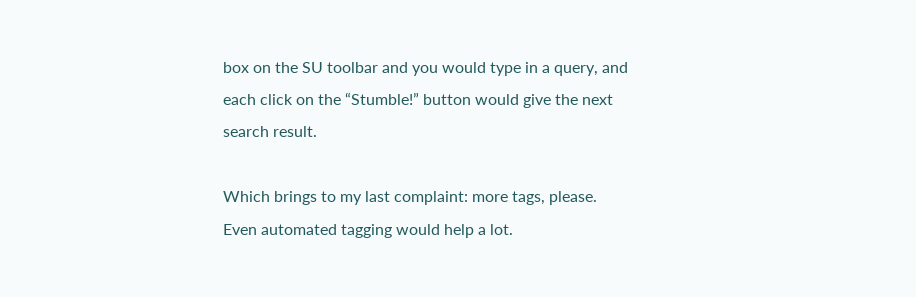box on the SU toolbar and you would type in a query, and each click on the “Stumble!” button would give the next search result.

Which brings to my last complaint: more tags, please. Even automated tagging would help a lot.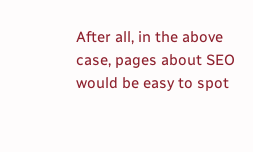After all, in the above case, pages about SEO would be easy to spot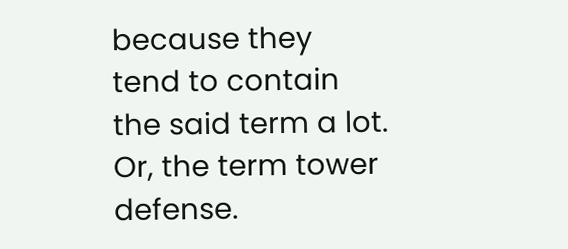because they tend to contain the said term a lot. Or, the term tower defense.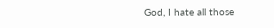God, I hate all those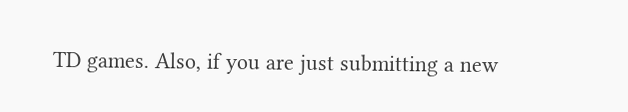TD games. Also, if you are just submitting a new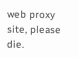web proxy site, please die.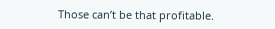Those can’t be that profitable.